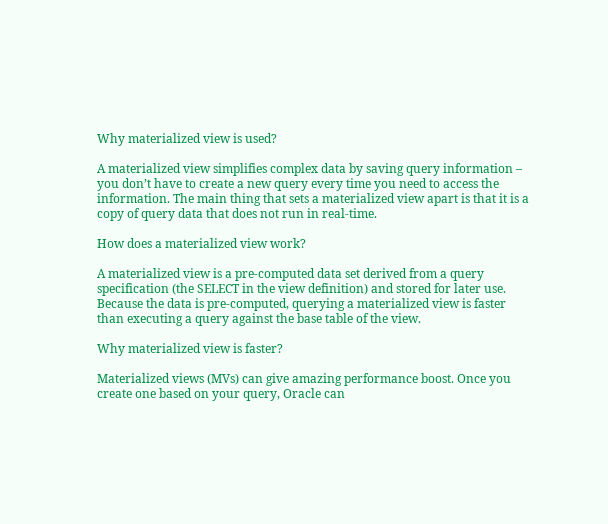Why materialized view is used?

A materialized view simplifies complex data by saving query information – you don’t have to create a new query every time you need to access the information. The main thing that sets a materialized view apart is that it is a copy of query data that does not run in real-time.

How does a materialized view work?

A materialized view is a pre-computed data set derived from a query specification (the SELECT in the view definition) and stored for later use. Because the data is pre-computed, querying a materialized view is faster than executing a query against the base table of the view.

Why materialized view is faster?

Materialized views (MVs) can give amazing performance boost. Once you create one based on your query, Oracle can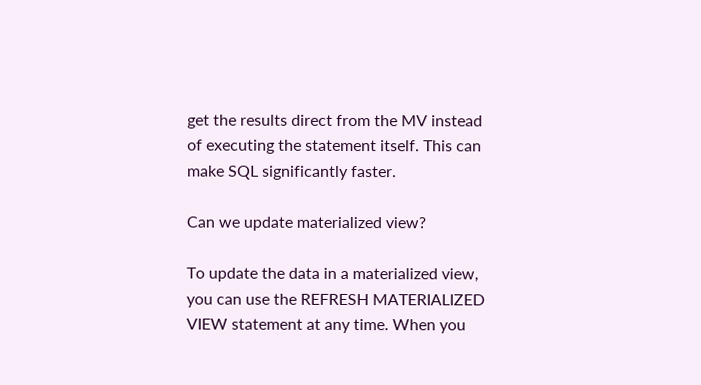get the results direct from the MV instead of executing the statement itself. This can make SQL significantly faster.

Can we update materialized view?

To update the data in a materialized view, you can use the REFRESH MATERIALIZED VIEW statement at any time. When you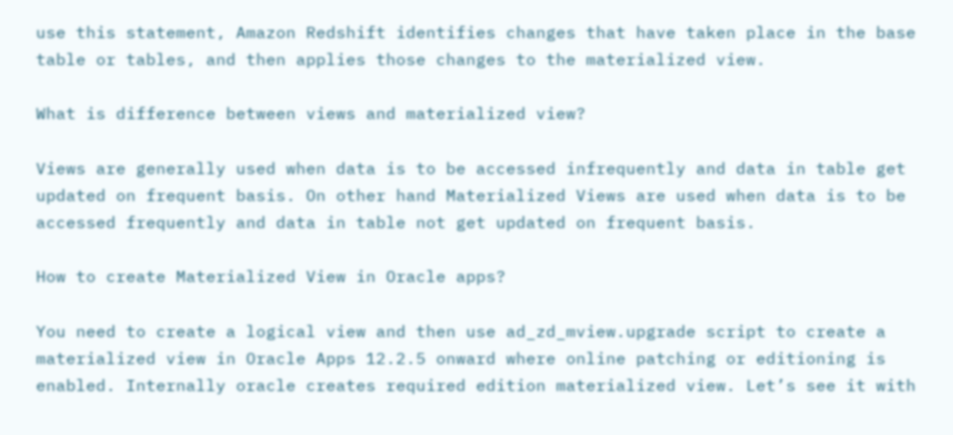use this statement, Amazon Redshift identifies changes that have taken place in the base table or tables, and then applies those changes to the materialized view.

What is difference between views and materialized view?

Views are generally used when data is to be accessed infrequently and data in table get updated on frequent basis. On other hand Materialized Views are used when data is to be accessed frequently and data in table not get updated on frequent basis.

How to create Materialized View in Oracle apps?

You need to create a logical view and then use ad_zd_mview.upgrade script to create a materialized view in Oracle Apps 12.2.5 onward where online patching or editioning is enabled. Internally oracle creates required edition materialized view. Let’s see it with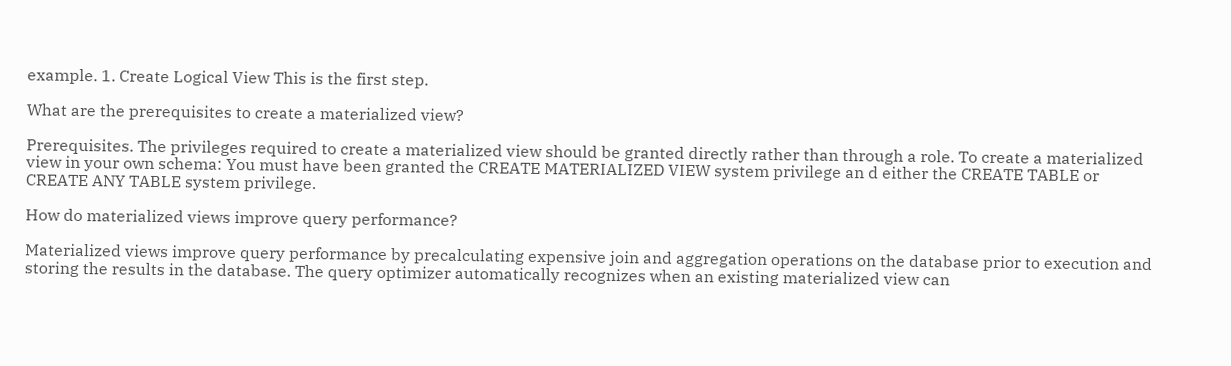example. 1. Create Logical View This is the first step.

What are the prerequisites to create a materialized view?

Prerequisites. The privileges required to create a materialized view should be granted directly rather than through a role. To create a materialized view in your own schema: You must have been granted the CREATE MATERIALIZED VIEW system privilege an d either the CREATE TABLE or CREATE ANY TABLE system privilege.

How do materialized views improve query performance?

Materialized views improve query performance by precalculating expensive join and aggregation operations on the database prior to execution and storing the results in the database. The query optimizer automatically recognizes when an existing materialized view can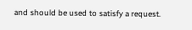and should be used to satisfy a request.